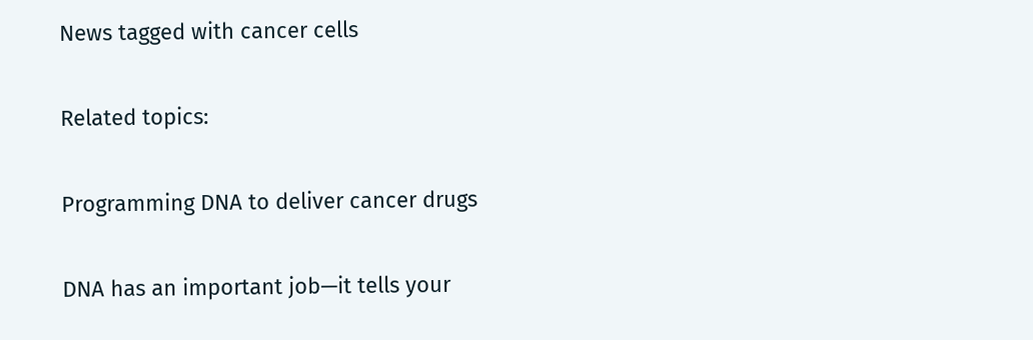News tagged with cancer cells

Related topics:

Programming DNA to deliver cancer drugs

DNA has an important job—it tells your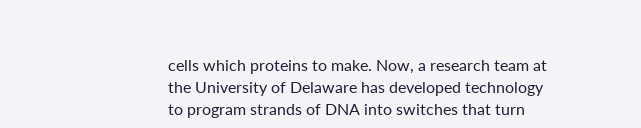cells which proteins to make. Now, a research team at the University of Delaware has developed technology to program strands of DNA into switches that turn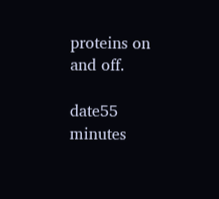proteins on and off.

date55 minutes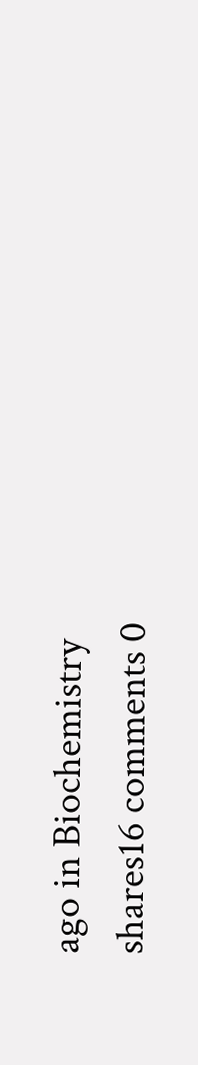ago in Biochemistry
shares16 comments 0